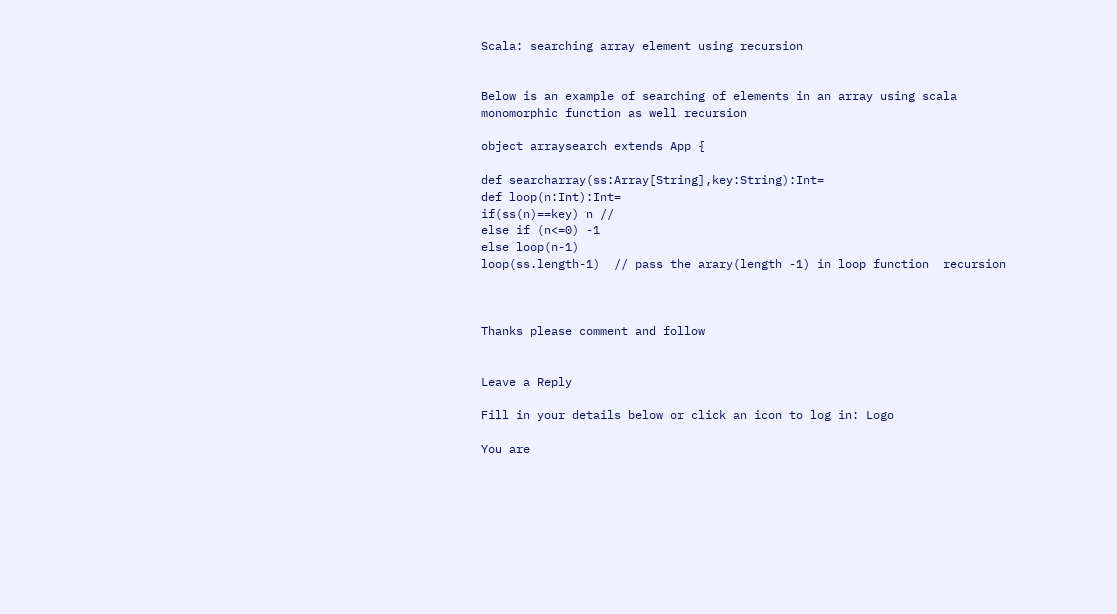Scala: searching array element using recursion


Below is an example of searching of elements in an array using scala monomorphic function as well recursion

object arraysearch extends App {

def searcharray(ss:Array[String],key:String):Int=
def loop(n:Int):Int=
if(ss(n)==key) n //
else if (n<=0) -1
else loop(n-1)
loop(ss.length-1)  // pass the arary(length -1) in loop function  recursion



Thanks please comment and follow


Leave a Reply

Fill in your details below or click an icon to log in: Logo

You are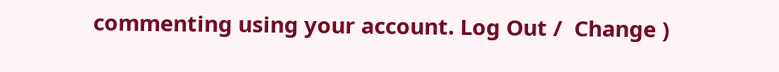commenting using your account. Log Out /  Change )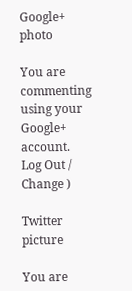Google+ photo

You are commenting using your Google+ account. Log Out /  Change )

Twitter picture

You are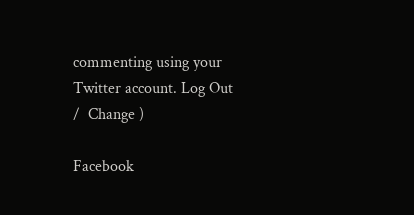commenting using your Twitter account. Log Out /  Change )

Facebook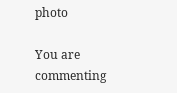photo

You are commenting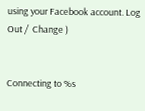using your Facebook account. Log Out /  Change )


Connecting to %s